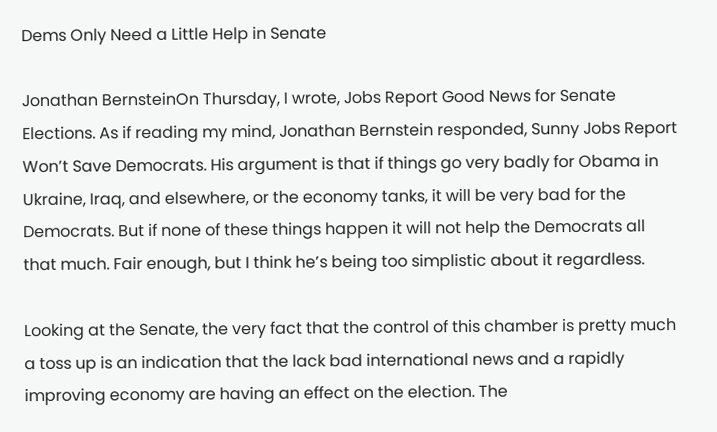Dems Only Need a Little Help in Senate

Jonathan BernsteinOn Thursday, I wrote, Jobs Report Good News for Senate Elections. As if reading my mind, Jonathan Bernstein responded, Sunny Jobs Report Won’t Save Democrats. His argument is that if things go very badly for Obama in Ukraine, Iraq, and elsewhere, or the economy tanks, it will be very bad for the Democrats. But if none of these things happen it will not help the Democrats all that much. Fair enough, but I think he’s being too simplistic about it regardless.

Looking at the Senate, the very fact that the control of this chamber is pretty much a toss up is an indication that the lack bad international news and a rapidly improving economy are having an effect on the election. The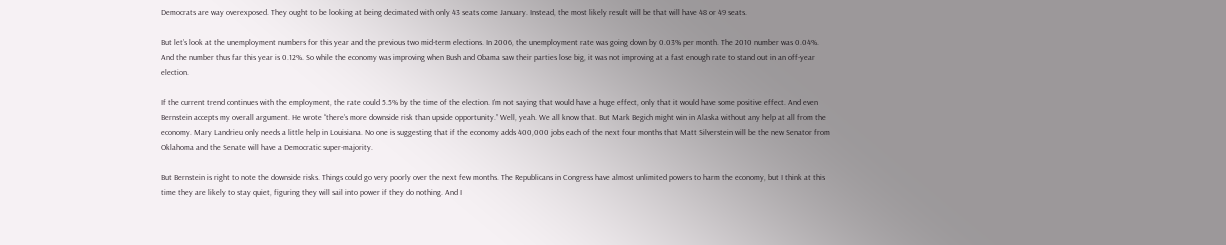Democrats are way overexposed. They ought to be looking at being decimated with only 43 seats come January. Instead, the most likely result will be that will have 48 or 49 seats.

But let’s look at the unemployment numbers for this year and the previous two mid-term elections. In 2006, the unemployment rate was going down by 0.03% per month. The 2010 number was 0.04%. And the number thus far this year is 0.12%. So while the economy was improving when Bush and Obama saw their parties lose big, it was not improving at a fast enough rate to stand out in an off-year election.

If the current trend continues with the employment, the rate could 5.5% by the time of the election. I’m not saying that would have a huge effect, only that it would have some positive effect. And even Bernstein accepts my overall argument. He wrote “there’s more downside risk than upside opportunity.” Well, yeah. We all know that. But Mark Begich might win in Alaska without any help at all from the economy. Mary Landrieu only needs a little help in Louisiana. No one is suggesting that if the economy adds 400,000 jobs each of the next four months that Matt Silverstein will be the new Senator from Oklahoma and the Senate will have a Democratic super-majority.

But Bernstein is right to note the downside risks. Things could go very poorly over the next few months. The Republicans in Congress have almost unlimited powers to harm the economy, but I think at this time they are likely to stay quiet, figuring they will sail into power if they do nothing. And I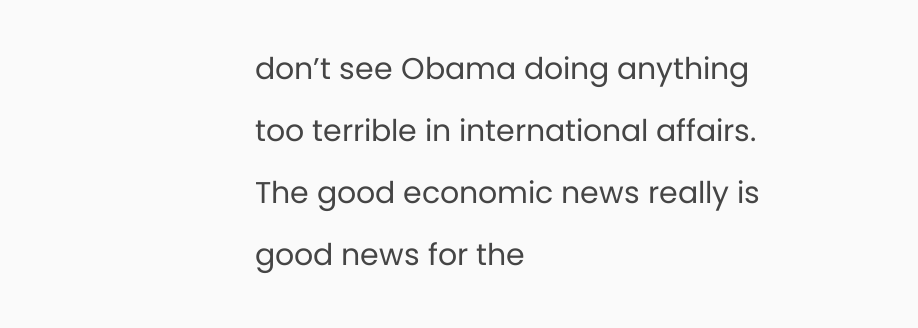don’t see Obama doing anything too terrible in international affairs. The good economic news really is good news for the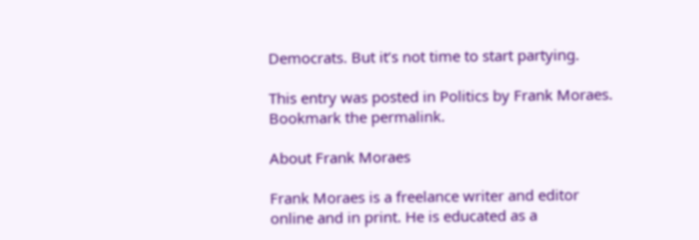Democrats. But it’s not time to start partying.

This entry was posted in Politics by Frank Moraes. Bookmark the permalink.

About Frank Moraes

Frank Moraes is a freelance writer and editor online and in print. He is educated as a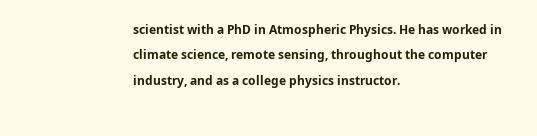scientist with a PhD in Atmospheric Physics. He has worked in climate science, remote sensing, throughout the computer industry, and as a college physics instructor.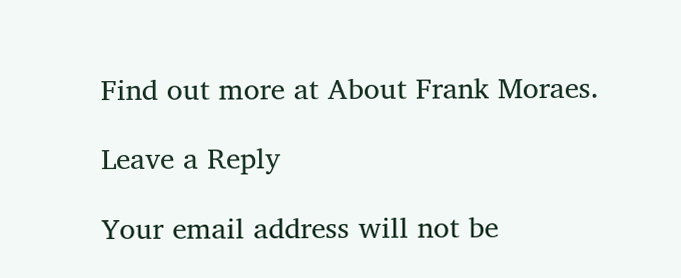Find out more at About Frank Moraes.

Leave a Reply

Your email address will not be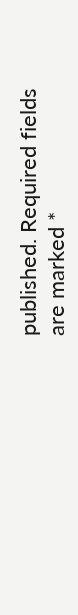published. Required fields are marked *